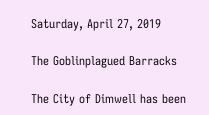Saturday, April 27, 2019

The Goblinplagued Barracks

The City of Dimwell has been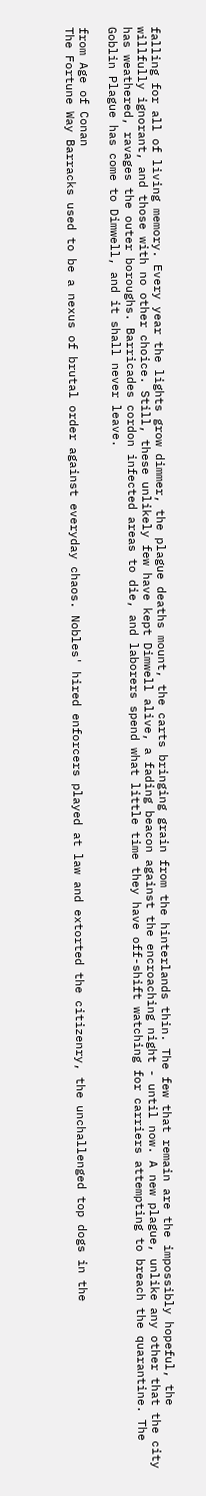falling for all of living memory. Every year the lights grow dimmer, the plague deaths mount, the carts bringing grain from the hinterlands thin. The few that remain are the impossibly hopeful, the willfully ignorant, and those with no other choice. Still, these unlikely few have kept Dimwell alive, a fading beacon against the encroaching night - until now. A new plague, unlike any other that the city has weathered, ravages the outer boroughs. Barricades cordon infected areas to die, and laborers spend what little time they have off-shift watching for carriers attempting to breach the quarantine. The Goblin Plague has come to Dimwell, and it shall never leave.

from Age of Conan
The Fortune Way Barracks used to be a nexus of brutal order against everyday chaos. Nobles' hired enforcers played at law and extorted the citizenry, the unchallenged top dogs in the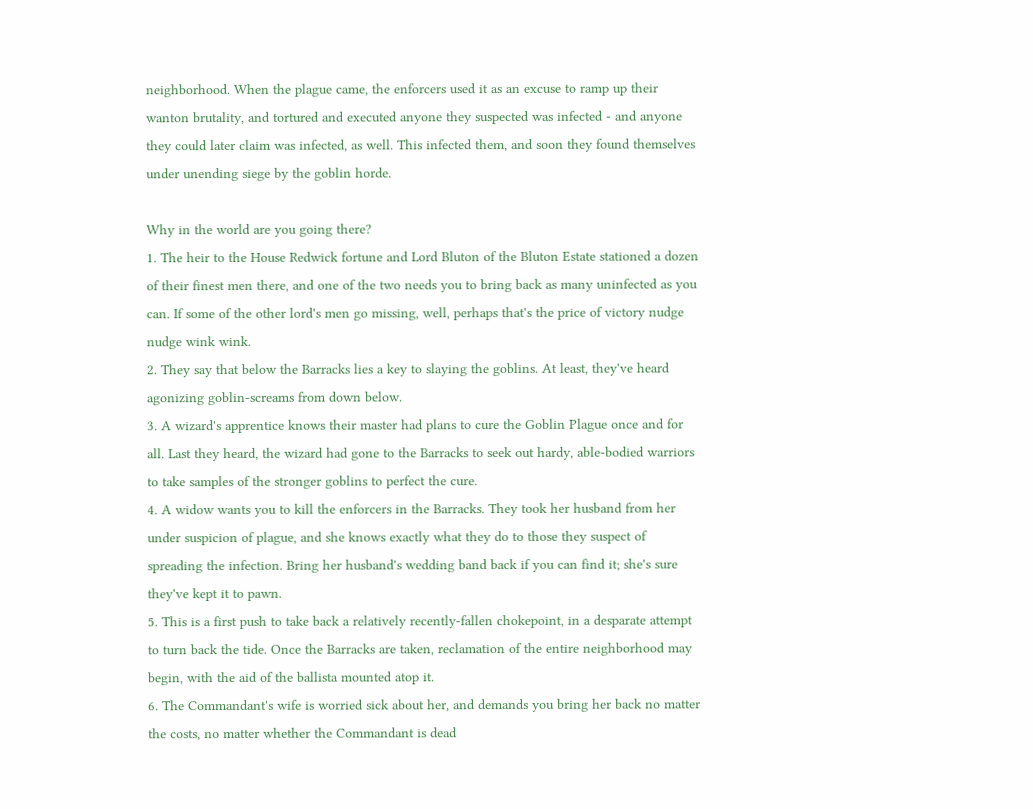neighborhood. When the plague came, the enforcers used it as an excuse to ramp up their wanton brutality, and tortured and executed anyone they suspected was infected - and anyone they could later claim was infected, as well. This infected them, and soon they found themselves under unending siege by the goblin horde.

Why in the world are you going there?
1. The heir to the House Redwick fortune and Lord Bluton of the Bluton Estate stationed a dozen of their finest men there, and one of the two needs you to bring back as many uninfected as you can. If some of the other lord's men go missing, well, perhaps that's the price of victory nudge nudge wink wink.
2. They say that below the Barracks lies a key to slaying the goblins. At least, they've heard agonizing goblin-screams from down below.
3. A wizard's apprentice knows their master had plans to cure the Goblin Plague once and for all. Last they heard, the wizard had gone to the Barracks to seek out hardy, able-bodied warriors to take samples of the stronger goblins to perfect the cure.
4. A widow wants you to kill the enforcers in the Barracks. They took her husband from her under suspicion of plague, and she knows exactly what they do to those they suspect of spreading the infection. Bring her husband's wedding band back if you can find it; she's sure they've kept it to pawn.
5. This is a first push to take back a relatively recently-fallen chokepoint, in a desparate attempt to turn back the tide. Once the Barracks are taken, reclamation of the entire neighborhood may begin, with the aid of the ballista mounted atop it.
6. The Commandant's wife is worried sick about her, and demands you bring her back no matter the costs, no matter whether the Commandant is dead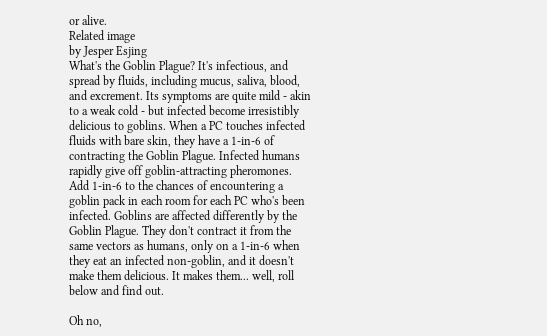or alive.
Related image
by Jesper Esjing
What's the Goblin Plague? It's infectious, and spread by fluids, including mucus, saliva, blood, and excrement. Its symptoms are quite mild - akin to a weak cold - but infected become irresistibly delicious to goblins. When a PC touches infected fluids with bare skin, they have a 1-in-6 of contracting the Goblin Plague. Infected humans rapidly give off goblin-attracting pheromones. Add 1-in-6 to the chances of encountering a goblin pack in each room for each PC who's been infected. Goblins are affected differently by the Goblin Plague. They don't contract it from the same vectors as humans, only on a 1-in-6 when they eat an infected non-goblin, and it doesn't make them delicious. It makes them... well, roll below and find out.

Oh no,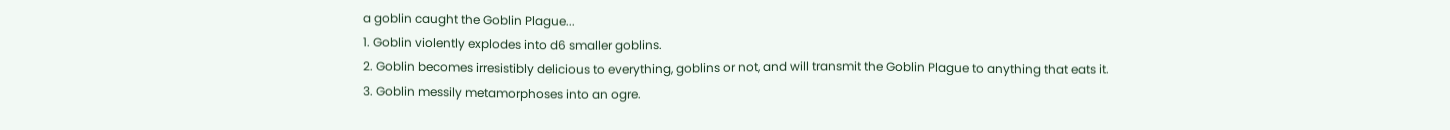a goblin caught the Goblin Plague...
1. Goblin violently explodes into d6 smaller goblins.
2. Goblin becomes irresistibly delicious to everything, goblins or not, and will transmit the Goblin Plague to anything that eats it.
3. Goblin messily metamorphoses into an ogre.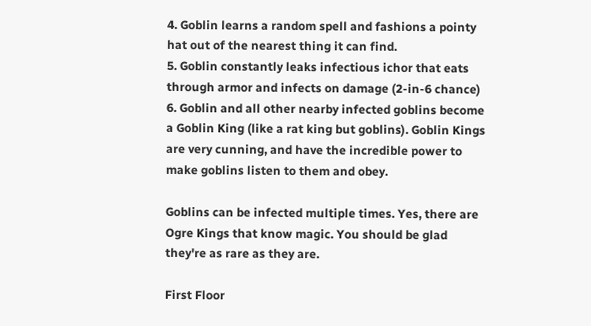4. Goblin learns a random spell and fashions a pointy hat out of the nearest thing it can find.
5. Goblin constantly leaks infectious ichor that eats through armor and infects on damage (2-in-6 chance)
6. Goblin and all other nearby infected goblins become a Goblin King (like a rat king but goblins). Goblin Kings are very cunning, and have the incredible power to make goblins listen to them and obey.

Goblins can be infected multiple times. Yes, there are Ogre Kings that know magic. You should be glad they're as rare as they are.

First Floor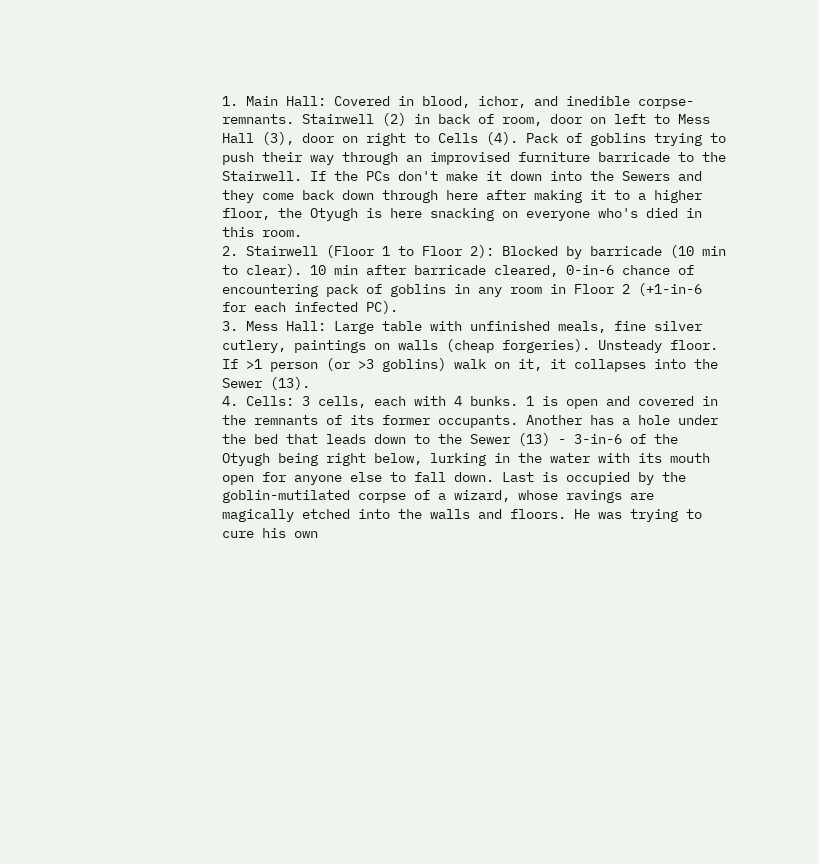1. Main Hall: Covered in blood, ichor, and inedible corpse-remnants. Stairwell (2) in back of room, door on left to Mess Hall (3), door on right to Cells (4). Pack of goblins trying to push their way through an improvised furniture barricade to the Stairwell. If the PCs don't make it down into the Sewers and they come back down through here after making it to a higher floor, the Otyugh is here snacking on everyone who's died in this room.
2. Stairwell (Floor 1 to Floor 2): Blocked by barricade (10 min to clear). 10 min after barricade cleared, 0-in-6 chance of encountering pack of goblins in any room in Floor 2 (+1-in-6 for each infected PC).
3. Mess Hall: Large table with unfinished meals, fine silver cutlery, paintings on walls (cheap forgeries). Unsteady floor. If >1 person (or >3 goblins) walk on it, it collapses into the Sewer (13).
4. Cells: 3 cells, each with 4 bunks. 1 is open and covered in the remnants of its former occupants. Another has a hole under the bed that leads down to the Sewer (13) - 3-in-6 of the Otyugh being right below, lurking in the water with its mouth open for anyone else to fall down. Last is occupied by the goblin-mutilated corpse of a wizard, whose ravings are magically etched into the walls and floors. He was trying to cure his own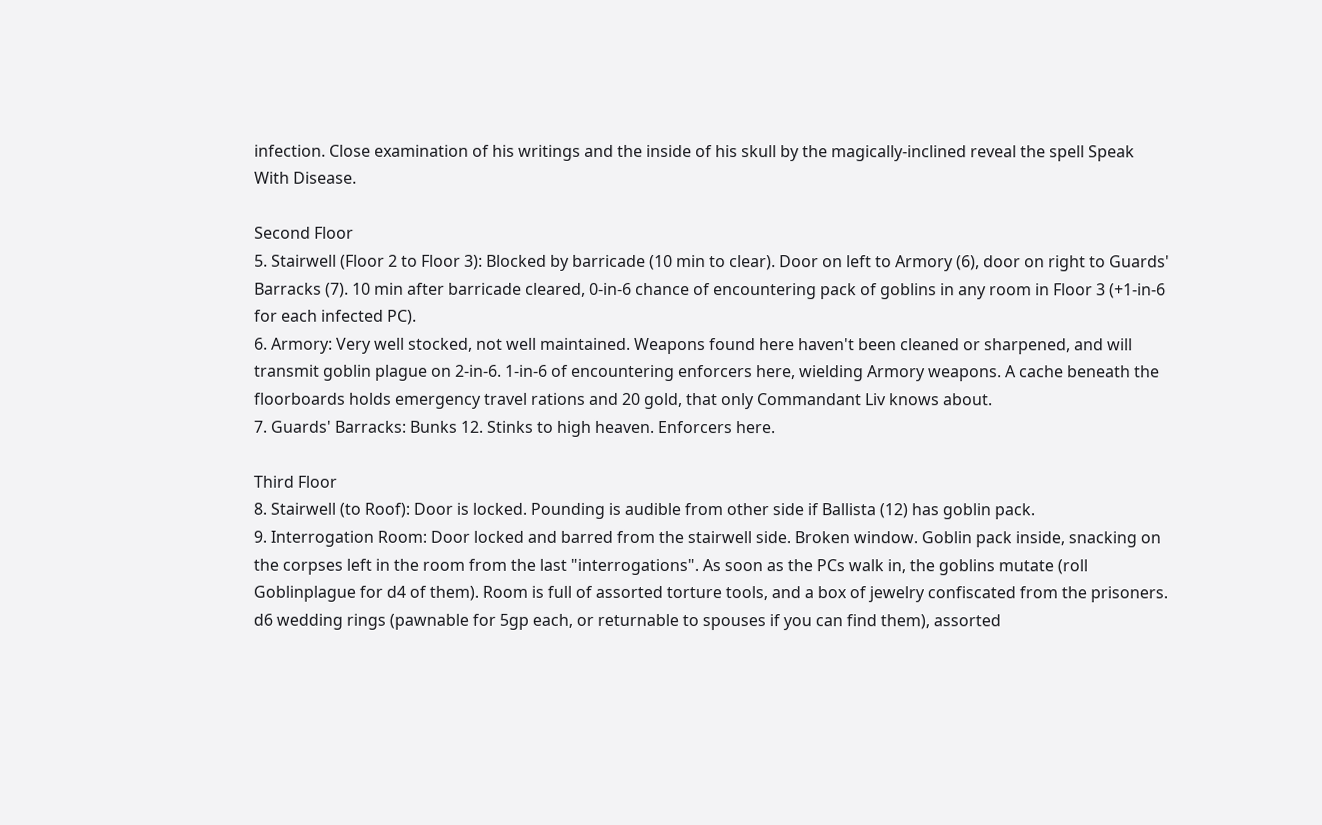infection. Close examination of his writings and the inside of his skull by the magically-inclined reveal the spell Speak With Disease.

Second Floor
5. Stairwell (Floor 2 to Floor 3): Blocked by barricade (10 min to clear). Door on left to Armory (6), door on right to Guards' Barracks (7). 10 min after barricade cleared, 0-in-6 chance of encountering pack of goblins in any room in Floor 3 (+1-in-6 for each infected PC).
6. Armory: Very well stocked, not well maintained. Weapons found here haven't been cleaned or sharpened, and will transmit goblin plague on 2-in-6. 1-in-6 of encountering enforcers here, wielding Armory weapons. A cache beneath the floorboards holds emergency travel rations and 20 gold, that only Commandant Liv knows about.
7. Guards' Barracks: Bunks 12. Stinks to high heaven. Enforcers here.

Third Floor
8. Stairwell (to Roof): Door is locked. Pounding is audible from other side if Ballista (12) has goblin pack.
9. Interrogation Room: Door locked and barred from the stairwell side. Broken window. Goblin pack inside, snacking on the corpses left in the room from the last "interrogations". As soon as the PCs walk in, the goblins mutate (roll Goblinplague for d4 of them). Room is full of assorted torture tools, and a box of jewelry confiscated from the prisoners. d6 wedding rings (pawnable for 5gp each, or returnable to spouses if you can find them), assorted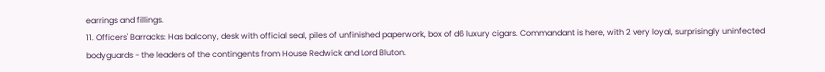earrings and fillings.
11. Officers' Barracks: Has balcony, desk with official seal, piles of unfinished paperwork, box of d6 luxury cigars. Commandant is here, with 2 very loyal, surprisingly uninfected bodyguards - the leaders of the contingents from House Redwick and Lord Bluton.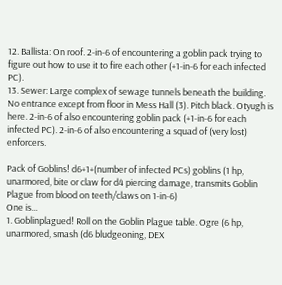12. Ballista: On roof. 2-in-6 of encountering a goblin pack trying to figure out how to use it to fire each other (+1-in-6 for each infected PC).
13. Sewer: Large complex of sewage tunnels beneath the building. No entrance except from floor in Mess Hall (3). Pitch black. Otyugh is here. 2-in-6 of also encountering goblin pack (+1-in-6 for each infected PC). 2-in-6 of also encountering a squad of (very lost) enforcers.

Pack of Goblins! d6+1+(number of infected PCs) goblins (1 hp, unarmored, bite or claw for d4 piercing damage, transmits Goblin Plague from blood on teeth/claws on 1-in-6)
One is...
1. Goblinplagued! Roll on the Goblin Plague table. Ogre (6 hp, unarmored, smash (d6 bludgeoning, DEX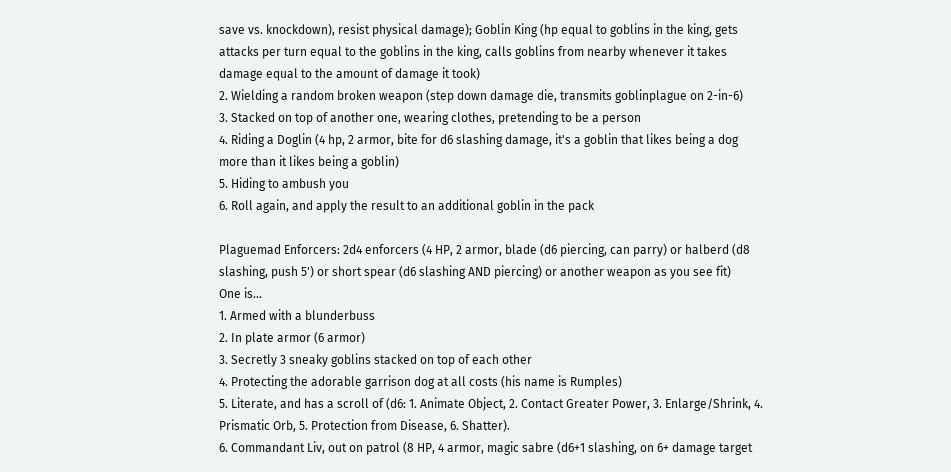save vs. knockdown), resist physical damage); Goblin King (hp equal to goblins in the king, gets attacks per turn equal to the goblins in the king, calls goblins from nearby whenever it takes damage equal to the amount of damage it took)
2. Wielding a random broken weapon (step down damage die, transmits goblinplague on 2-in-6)
3. Stacked on top of another one, wearing clothes, pretending to be a person
4. Riding a Doglin (4 hp, 2 armor, bite for d6 slashing damage, it's a goblin that likes being a dog more than it likes being a goblin)
5. Hiding to ambush you
6. Roll again, and apply the result to an additional goblin in the pack

Plaguemad Enforcers: 2d4 enforcers (4 HP, 2 armor, blade (d6 piercing, can parry) or halberd (d8 slashing, push 5') or short spear (d6 slashing AND piercing) or another weapon as you see fit)
One is...
1. Armed with a blunderbuss
2. In plate armor (6 armor)
3. Secretly 3 sneaky goblins stacked on top of each other
4. Protecting the adorable garrison dog at all costs (his name is Rumples)
5. Literate, and has a scroll of (d6: 1. Animate Object, 2. Contact Greater Power, 3. Enlarge/Shrink, 4. Prismatic Orb, 5. Protection from Disease, 6. Shatter).
6. Commandant Liv, out on patrol (8 HP, 4 armor, magic sabre (d6+1 slashing, on 6+ damage target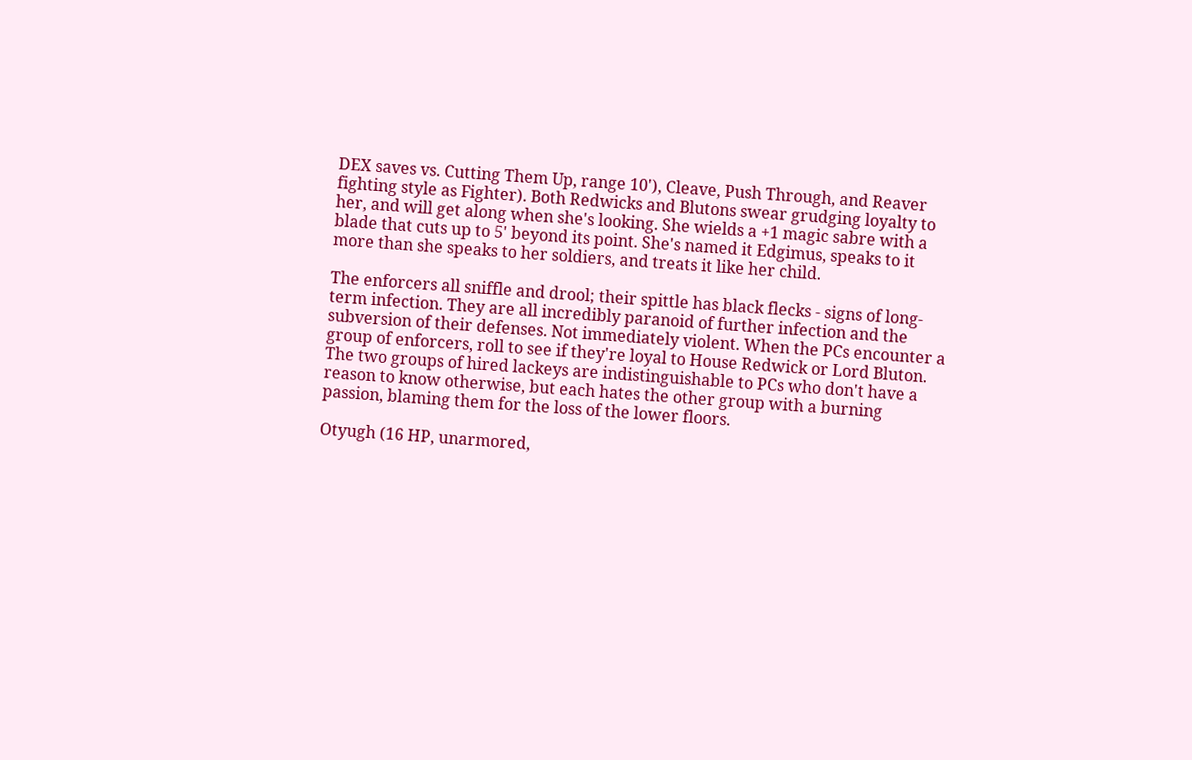DEX saves vs. Cutting Them Up, range 10'), Cleave, Push Through, and Reaver fighting style as Fighter). Both Redwicks and Blutons swear grudging loyalty to her, and will get along when she's looking. She wields a +1 magic sabre with a blade that cuts up to 5' beyond its point. She's named it Edgimus, speaks to it more than she speaks to her soldiers, and treats it like her child.

The enforcers all sniffle and drool; their spittle has black flecks - signs of long-term infection. They are all incredibly paranoid of further infection and the subversion of their defenses. Not immediately violent. When the PCs encounter a group of enforcers, roll to see if they're loyal to House Redwick or Lord Bluton. The two groups of hired lackeys are indistinguishable to PCs who don't have a reason to know otherwise, but each hates the other group with a burning passion, blaming them for the loss of the lower floors.

Otyugh (16 HP, unarmored,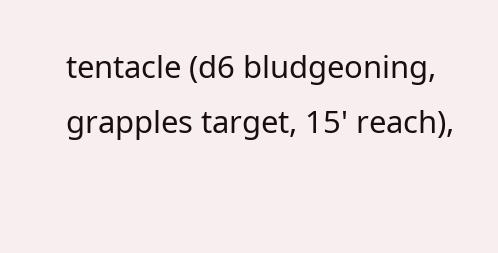tentacle (d6 bludgeoning, grapples target, 15' reach),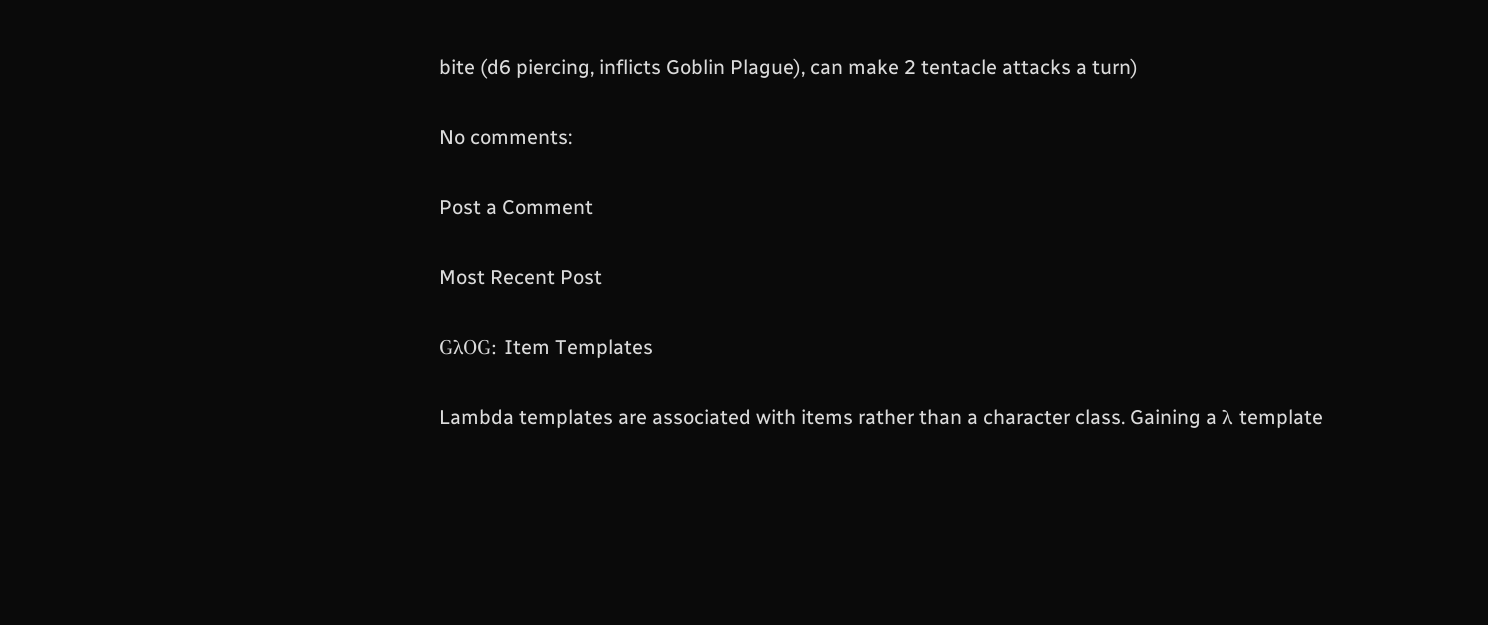bite (d6 piercing, inflicts Goblin Plague), can make 2 tentacle attacks a turn)

No comments:

Post a Comment

Most Recent Post

GλOG: Item Templates

Lambda templates are associated with items rather than a character class. Gaining a λ template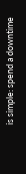is simple: spend a downtime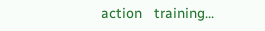action   training...